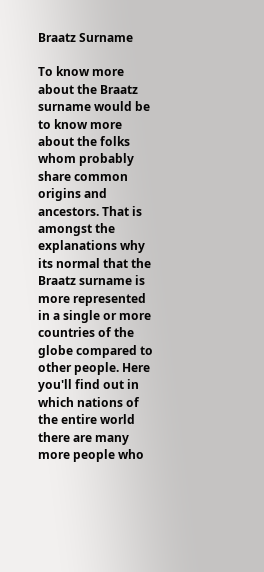Braatz Surname

To know more about the Braatz surname would be to know more about the folks whom probably share common origins and ancestors. That is amongst the explanations why its normal that the Braatz surname is more represented in a single or more countries of the globe compared to other people. Here you'll find out in which nations of the entire world there are many more people who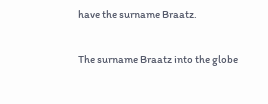have the surname Braatz.

The surname Braatz into the globe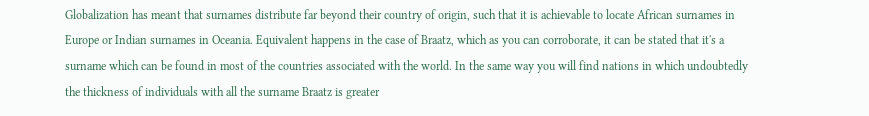Globalization has meant that surnames distribute far beyond their country of origin, such that it is achievable to locate African surnames in Europe or Indian surnames in Oceania. Equivalent happens in the case of Braatz, which as you can corroborate, it can be stated that it's a surname which can be found in most of the countries associated with the world. In the same way you will find nations in which undoubtedly the thickness of individuals with all the surname Braatz is greater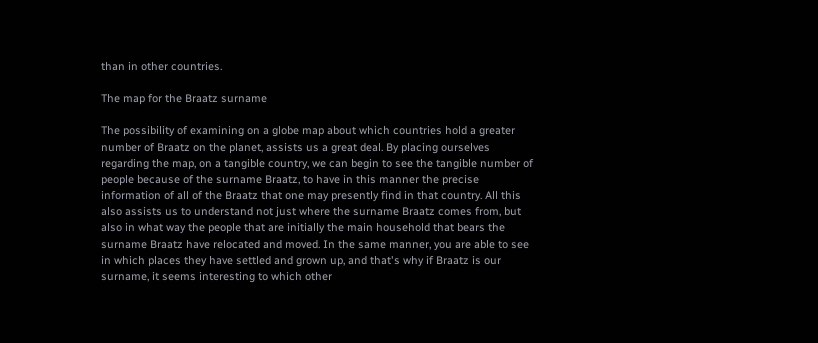than in other countries.

The map for the Braatz surname

The possibility of examining on a globe map about which countries hold a greater number of Braatz on the planet, assists us a great deal. By placing ourselves regarding the map, on a tangible country, we can begin to see the tangible number of people because of the surname Braatz, to have in this manner the precise information of all of the Braatz that one may presently find in that country. All this also assists us to understand not just where the surname Braatz comes from, but also in what way the people that are initially the main household that bears the surname Braatz have relocated and moved. In the same manner, you are able to see in which places they have settled and grown up, and that's why if Braatz is our surname, it seems interesting to which other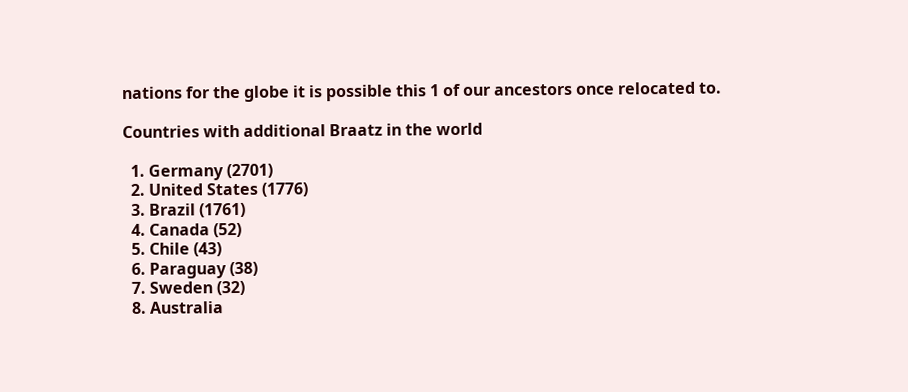nations for the globe it is possible this 1 of our ancestors once relocated to.

Countries with additional Braatz in the world

  1. Germany (2701)
  2. United States (1776)
  3. Brazil (1761)
  4. Canada (52)
  5. Chile (43)
  6. Paraguay (38)
  7. Sweden (32)
  8. Australia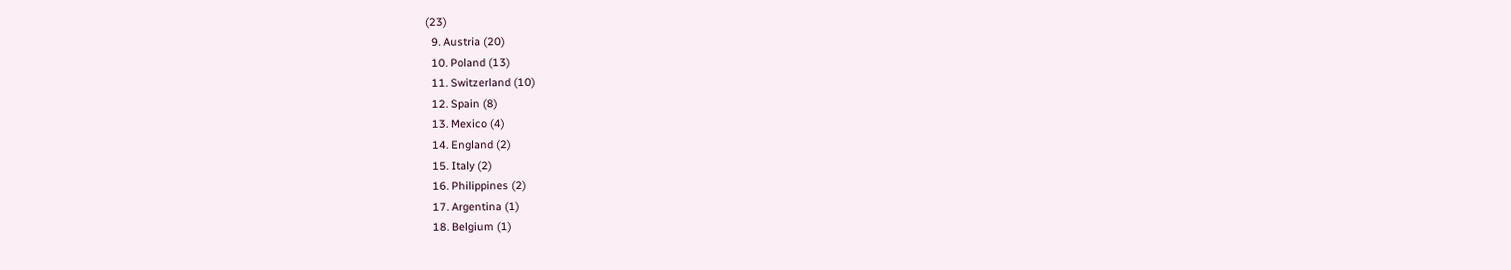(23)
  9. Austria (20)
  10. Poland (13)
  11. Switzerland (10)
  12. Spain (8)
  13. Mexico (4)
  14. England (2)
  15. Italy (2)
  16. Philippines (2)
  17. Argentina (1)
  18. Belgium (1)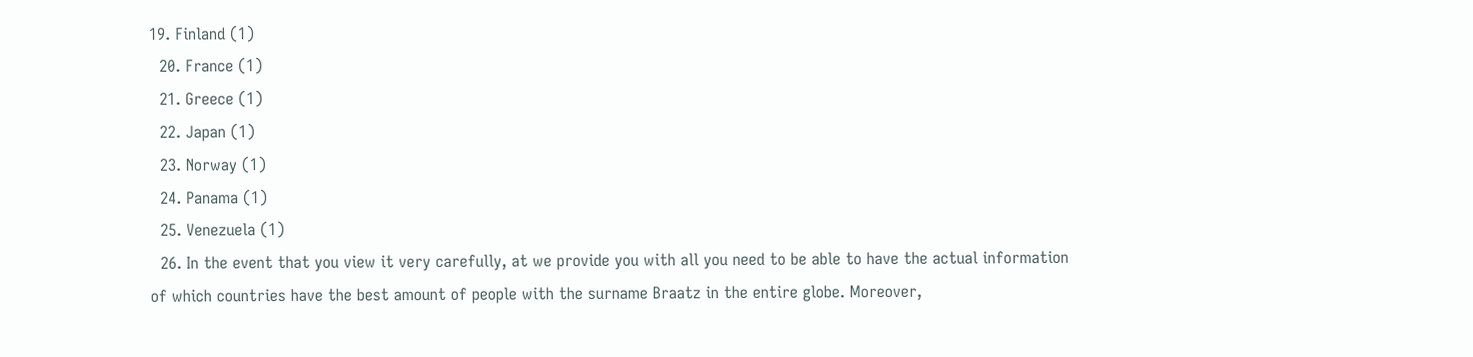19. Finland (1)
  20. France (1)
  21. Greece (1)
  22. Japan (1)
  23. Norway (1)
  24. Panama (1)
  25. Venezuela (1)
  26. In the event that you view it very carefully, at we provide you with all you need to be able to have the actual information of which countries have the best amount of people with the surname Braatz in the entire globe. Moreover,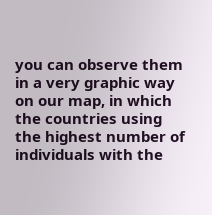you can observe them in a very graphic way on our map, in which the countries using the highest number of individuals with the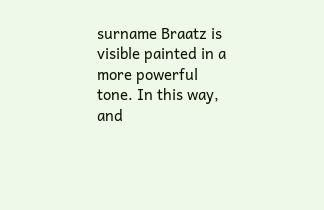surname Braatz is visible painted in a more powerful tone. In this way, and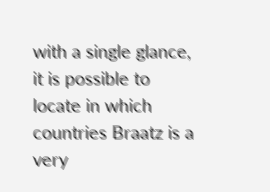with a single glance, it is possible to locate in which countries Braatz is a very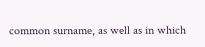common surname, as well as in which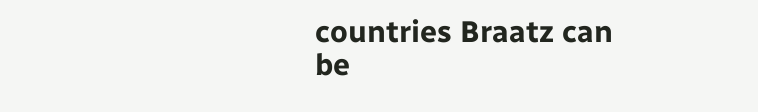countries Braatz can be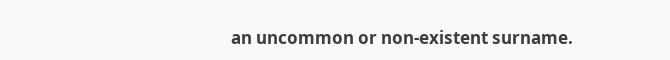an uncommon or non-existent surname.